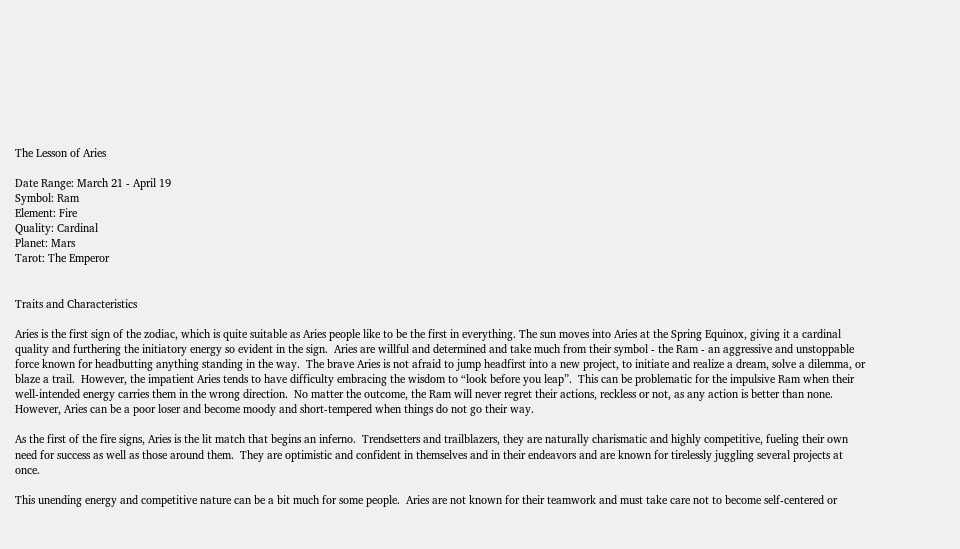The Lesson of Aries

Date Range: March 21 - April 19
Symbol: Ram
Element: Fire
Quality: Cardinal
Planet: Mars
Tarot: The Emperor


Traits and Characteristics

Aries is the first sign of the zodiac, which is quite suitable as Aries people like to be the first in everything. The sun moves into Aries at the Spring Equinox, giving it a cardinal quality and furthering the initiatory energy so evident in the sign.  Aries are willful and determined and take much from their symbol - the Ram - an aggressive and unstoppable force known for headbutting anything standing in the way.  The brave Aries is not afraid to jump headfirst into a new project, to initiate and realize a dream, solve a dilemma, or blaze a trail.  However, the impatient Aries tends to have difficulty embracing the wisdom to “look before you leap”.  This can be problematic for the impulsive Ram when their well-intended energy carries them in the wrong direction.  No matter the outcome, the Ram will never regret their actions, reckless or not, as any action is better than none.  However, Aries can be a poor loser and become moody and short-tempered when things do not go their way.

As the first of the fire signs, Aries is the lit match that begins an inferno.  Trendsetters and trailblazers, they are naturally charismatic and highly competitive, fueling their own need for success as well as those around them.  They are optimistic and confident in themselves and in their endeavors and are known for tirelessly juggling several projects at once.

This unending energy and competitive nature can be a bit much for some people.  Aries are not known for their teamwork and must take care not to become self-centered or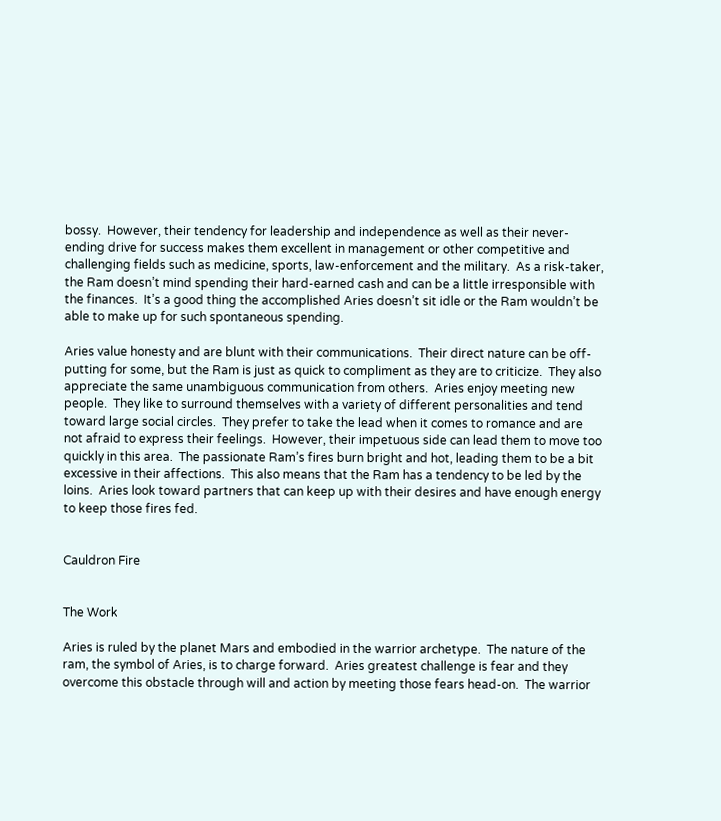bossy.  However, their tendency for leadership and independence as well as their never-ending drive for success makes them excellent in management or other competitive and challenging fields such as medicine, sports, law-enforcement and the military.  As a risk-taker, the Ram doesn’t mind spending their hard-earned cash and can be a little irresponsible with the finances.  It’s a good thing the accomplished Aries doesn’t sit idle or the Ram wouldn’t be able to make up for such spontaneous spending.

Aries value honesty and are blunt with their communications.  Their direct nature can be off-putting for some, but the Ram is just as quick to compliment as they are to criticize.  They also appreciate the same unambiguous communication from others.  Aries enjoy meeting new people.  They like to surround themselves with a variety of different personalities and tend toward large social circles.  They prefer to take the lead when it comes to romance and are not afraid to express their feelings.  However, their impetuous side can lead them to move too quickly in this area.  The passionate Ram’s fires burn bright and hot, leading them to be a bit excessive in their affections.  This also means that the Ram has a tendency to be led by the loins.  Aries look toward partners that can keep up with their desires and have enough energy to keep those fires fed.


Cauldron Fire


The Work

Aries is ruled by the planet Mars and embodied in the warrior archetype.  The nature of the ram, the symbol of Aries, is to charge forward.  Aries greatest challenge is fear and they overcome this obstacle through will and action by meeting those fears head-on.  The warrior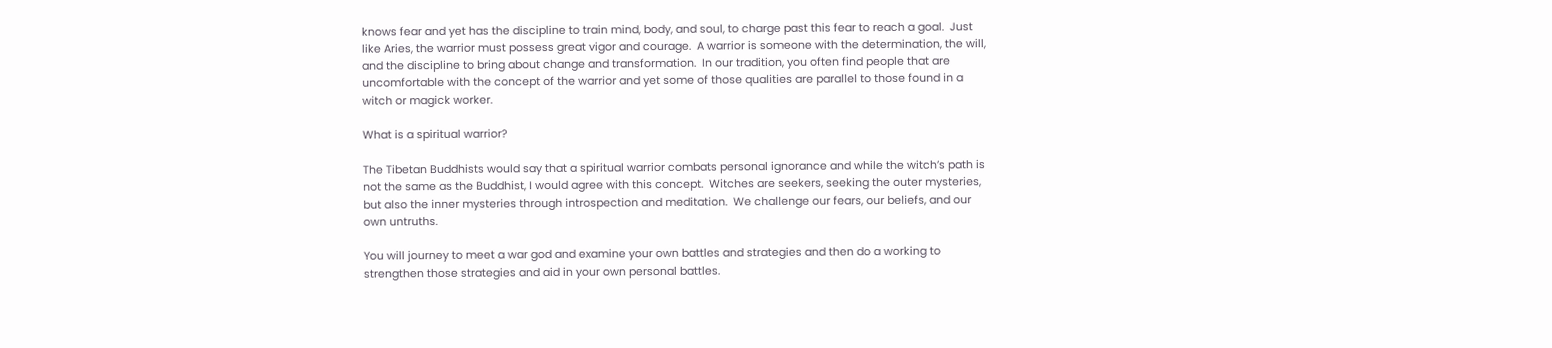knows fear and yet has the discipline to train mind, body, and soul, to charge past this fear to reach a goal.  Just like Aries, the warrior must possess great vigor and courage.  A warrior is someone with the determination, the will, and the discipline to bring about change and transformation.  In our tradition, you often find people that are uncomfortable with the concept of the warrior and yet some of those qualities are parallel to those found in a witch or magick worker.

What is a spiritual warrior?

The Tibetan Buddhists would say that a spiritual warrior combats personal ignorance and while the witch’s path is not the same as the Buddhist, I would agree with this concept.  Witches are seekers, seeking the outer mysteries, but also the inner mysteries through introspection and meditation.  We challenge our fears, our beliefs, and our own untruths.

You will journey to meet a war god and examine your own battles and strategies and then do a working to strengthen those strategies and aid in your own personal battles.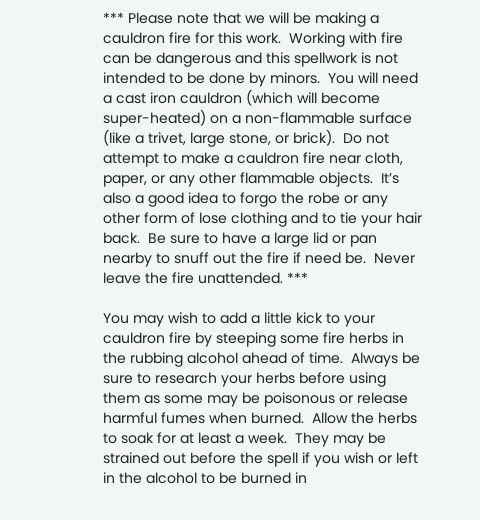*** Please note that we will be making a cauldron fire for this work.  Working with fire can be dangerous and this spellwork is not intended to be done by minors.  You will need a cast iron cauldron (which will become super-heated) on a non-flammable surface (like a trivet, large stone, or brick).  Do not attempt to make a cauldron fire near cloth, paper, or any other flammable objects.  It’s also a good idea to forgo the robe or any other form of lose clothing and to tie your hair back.  Be sure to have a large lid or pan nearby to snuff out the fire if need be.  Never leave the fire unattended. ***

You may wish to add a little kick to your cauldron fire by steeping some fire herbs in the rubbing alcohol ahead of time.  Always be sure to research your herbs before using them as some may be poisonous or release harmful fumes when burned.  Allow the herbs to soak for at least a week.  They may be strained out before the spell if you wish or left in the alcohol to be burned in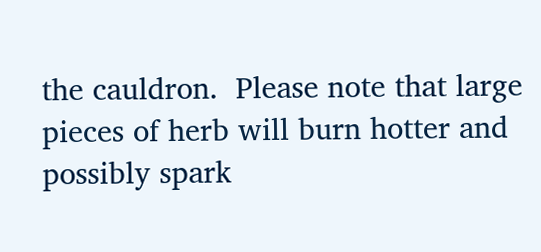the cauldron.  Please note that large pieces of herb will burn hotter and possibly spark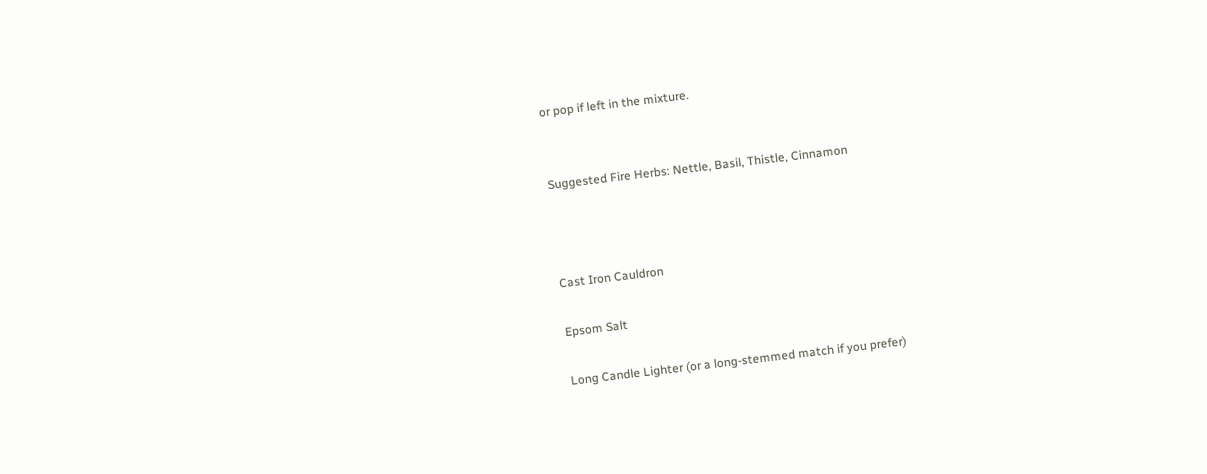or pop if left in the mixture.


Suggested Fire Herbs: Nettle, Basil, Thistle, Cinnamon



Cast Iron Cauldron

Epsom Salt

Long Candle Lighter (or a long-stemmed match if you prefer)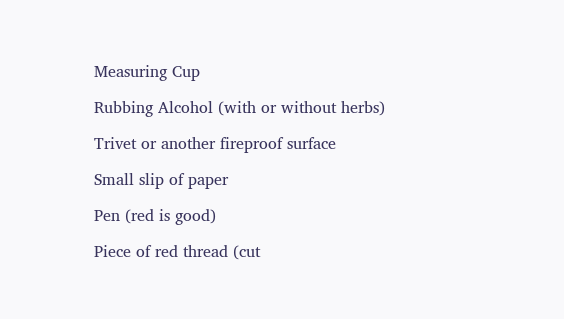Measuring Cup

Rubbing Alcohol (with or without herbs)

Trivet or another fireproof surface

Small slip of paper

Pen (red is good)

Piece of red thread (cut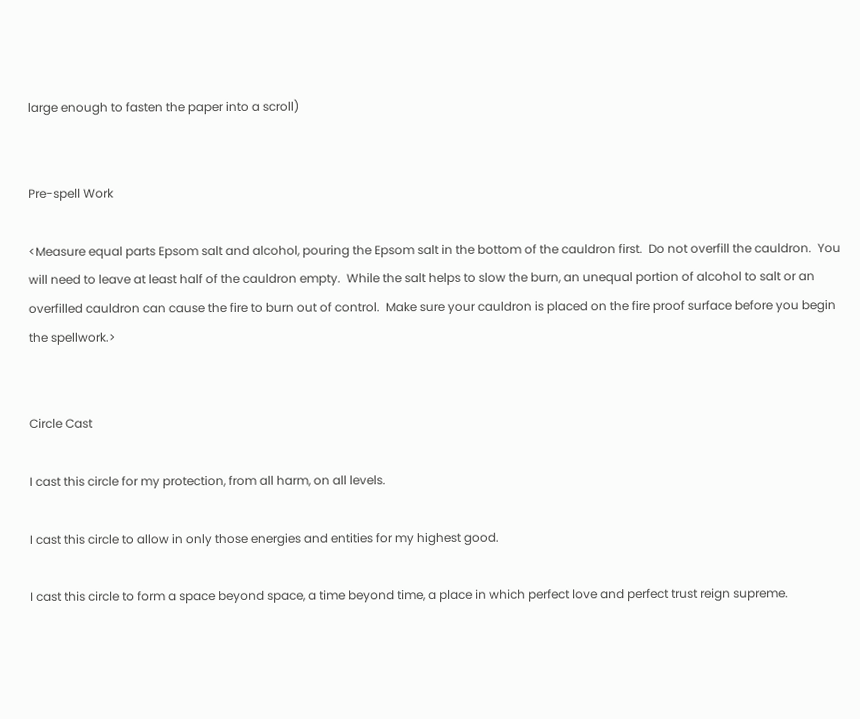large enough to fasten the paper into a scroll)


Pre-spell Work

<Measure equal parts Epsom salt and alcohol, pouring the Epsom salt in the bottom of the cauldron first.  Do not overfill the cauldron.  You will need to leave at least half of the cauldron empty.  While the salt helps to slow the burn, an unequal portion of alcohol to salt or an overfilled cauldron can cause the fire to burn out of control.  Make sure your cauldron is placed on the fire proof surface before you begin the spellwork.>


Circle Cast

I cast this circle for my protection, from all harm, on all levels.

I cast this circle to allow in only those energies and entities for my highest good.

I cast this circle to form a space beyond space, a time beyond time, a place in which perfect love and perfect trust reign supreme.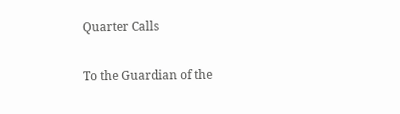Quarter Calls

To the Guardian of the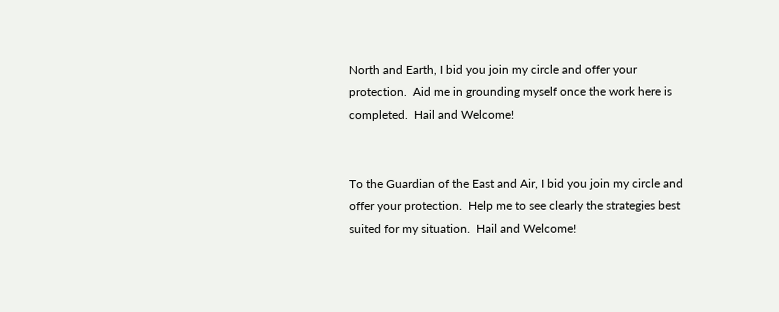North and Earth, I bid you join my circle and offer your protection.  Aid me in grounding myself once the work here is completed.  Hail and Welcome!


To the Guardian of the East and Air, I bid you join my circle and offer your protection.  Help me to see clearly the strategies best suited for my situation.  Hail and Welcome!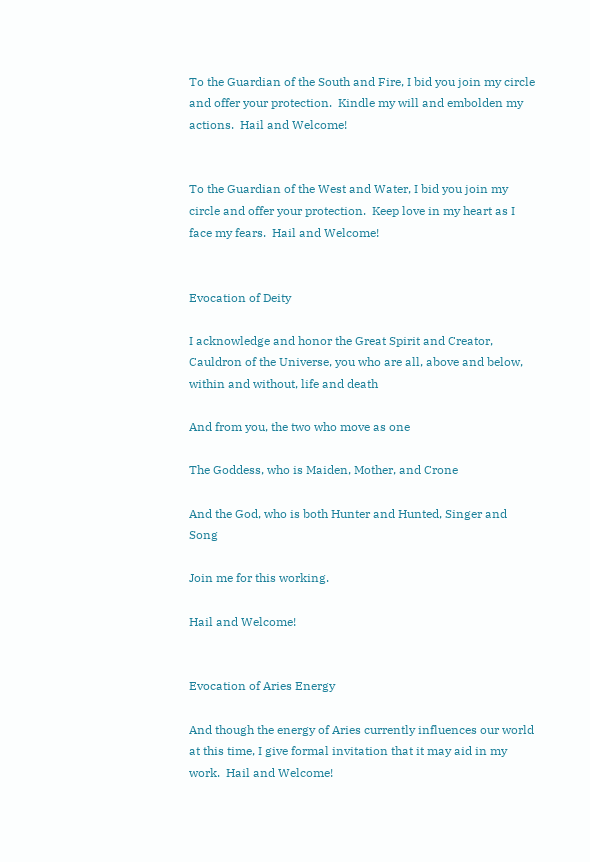To the Guardian of the South and Fire, I bid you join my circle and offer your protection.  Kindle my will and embolden my actions.  Hail and Welcome!


To the Guardian of the West and Water, I bid you join my circle and offer your protection.  Keep love in my heart as I face my fears.  Hail and Welcome!


Evocation of Deity

I acknowledge and honor the Great Spirit and Creator, Cauldron of the Universe, you who are all, above and below, within and without, life and death

And from you, the two who move as one

The Goddess, who is Maiden, Mother, and Crone

And the God, who is both Hunter and Hunted, Singer and Song

Join me for this working.

Hail and Welcome!


Evocation of Aries Energy

And though the energy of Aries currently influences our world at this time, I give formal invitation that it may aid in my work.  Hail and Welcome!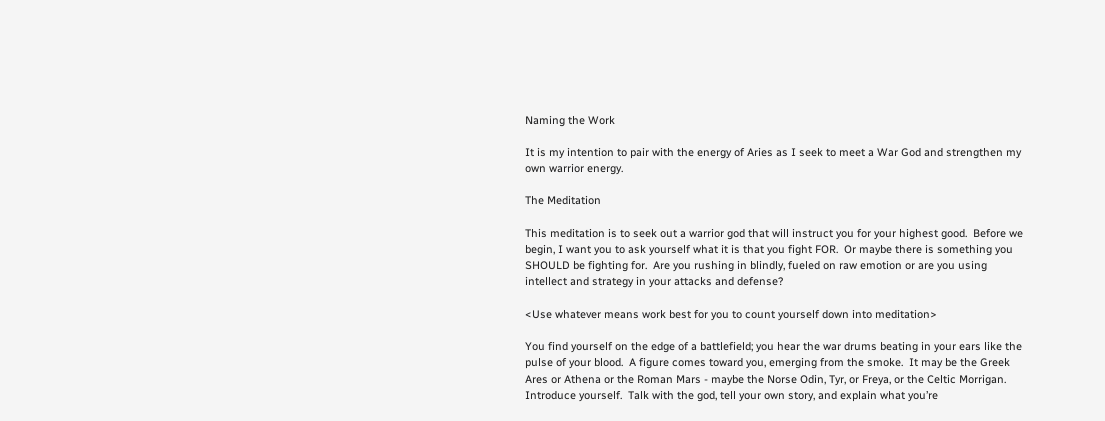Naming the Work

It is my intention to pair with the energy of Aries as I seek to meet a War God and strengthen my own warrior energy.

The Meditation

This meditation is to seek out a warrior god that will instruct you for your highest good.  Before we begin, I want you to ask yourself what it is that you fight FOR.  Or maybe there is something you SHOULD be fighting for.  Are you rushing in blindly, fueled on raw emotion or are you using intellect and strategy in your attacks and defense?

<Use whatever means work best for you to count yourself down into meditation>

You find yourself on the edge of a battlefield; you hear the war drums beating in your ears like the pulse of your blood.  A figure comes toward you, emerging from the smoke.  It may be the Greek Ares or Athena or the Roman Mars - maybe the Norse Odin, Tyr, or Freya, or the Celtic Morrigan.  Introduce yourself.  Talk with the god, tell your own story, and explain what you’re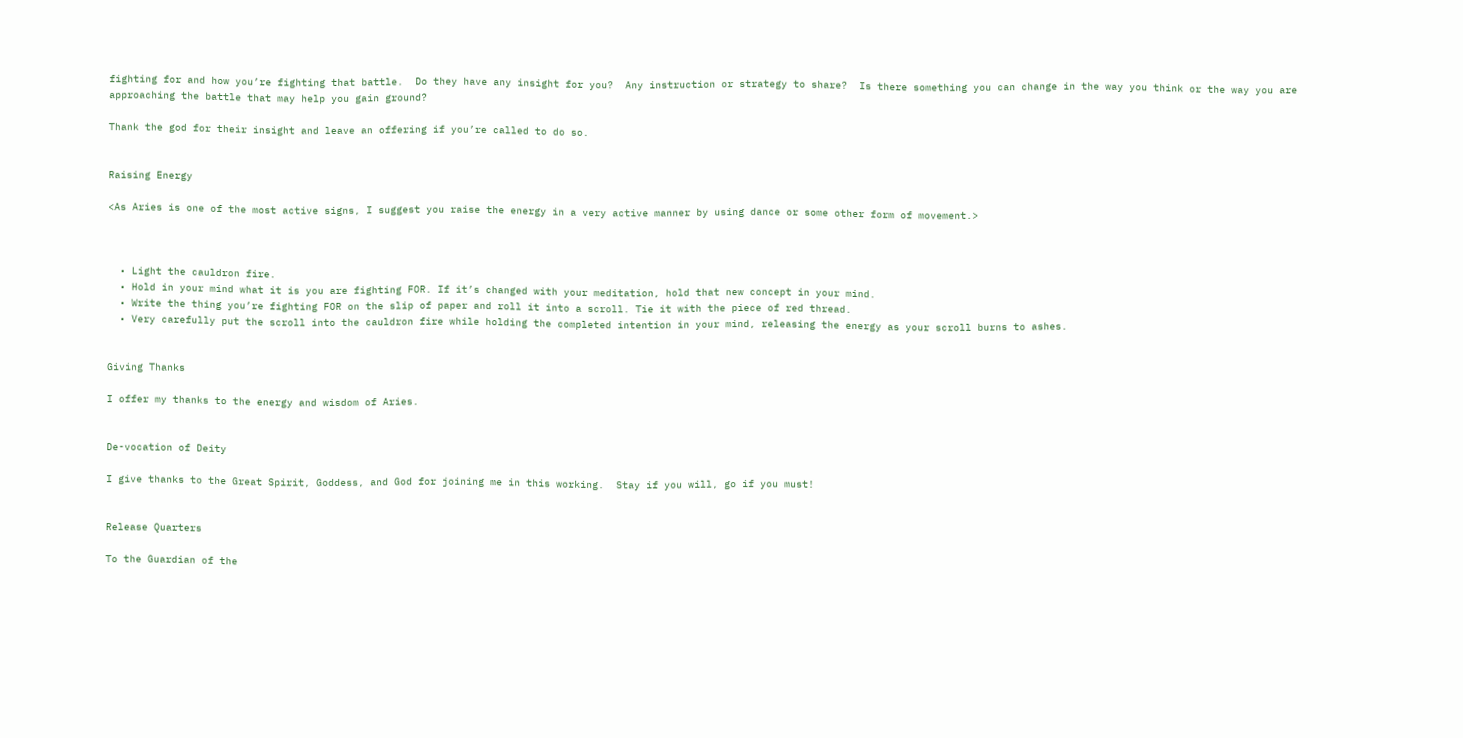fighting for and how you’re fighting that battle.  Do they have any insight for you?  Any instruction or strategy to share?  Is there something you can change in the way you think or the way you are approaching the battle that may help you gain ground?

Thank the god for their insight and leave an offering if you’re called to do so.


Raising Energy

<As Aries is one of the most active signs, I suggest you raise the energy in a very active manner by using dance or some other form of movement.>



  • Light the cauldron fire.
  • Hold in your mind what it is you are fighting FOR. If it’s changed with your meditation, hold that new concept in your mind.
  • Write the thing you’re fighting FOR on the slip of paper and roll it into a scroll. Tie it with the piece of red thread.
  • Very carefully put the scroll into the cauldron fire while holding the completed intention in your mind, releasing the energy as your scroll burns to ashes.


Giving Thanks

I offer my thanks to the energy and wisdom of Aries.


De-vocation of Deity

I give thanks to the Great Spirit, Goddess, and God for joining me in this working.  Stay if you will, go if you must!


Release Quarters

To the Guardian of the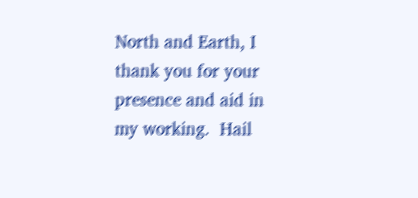North and Earth, I thank you for your presence and aid in my working.  Hail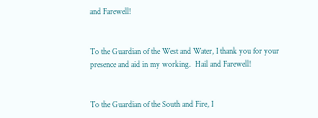and Farewell!


To the Guardian of the West and Water, I thank you for your presence and aid in my working.  Hail and Farewell!


To the Guardian of the South and Fire, I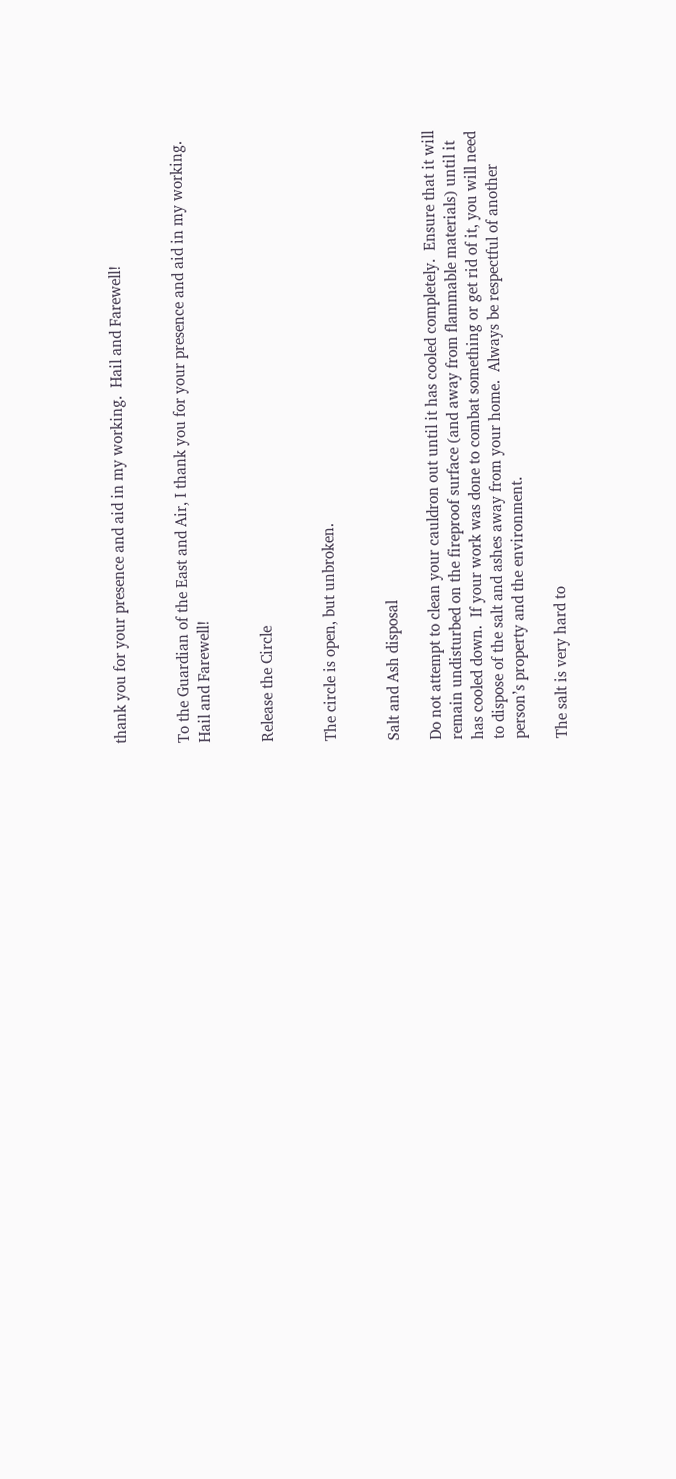thank you for your presence and aid in my working.  Hail and Farewell!


To the Guardian of the East and Air, I thank you for your presence and aid in my working.  Hail and Farewell!


Release the Circle


The circle is open, but unbroken.


Salt and Ash disposal

Do not attempt to clean your cauldron out until it has cooled completely.  Ensure that it will remain undisturbed on the fireproof surface (and away from flammable materials) until it has cooled down.  If your work was done to combat something or get rid of it, you will need to dispose of the salt and ashes away from your home.  Always be respectful of another person’s property and the environment.

The salt is very hard to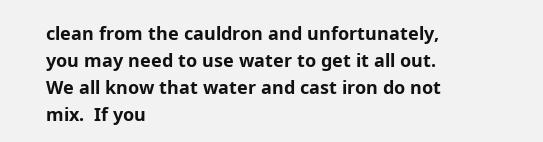clean from the cauldron and unfortunately, you may need to use water to get it all out.  We all know that water and cast iron do not mix.  If you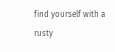find yourself with a rusty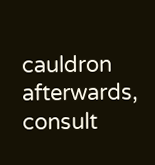cauldron afterwards, consult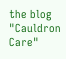the blog "Cauldron Care"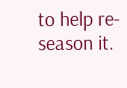to help re-season it.